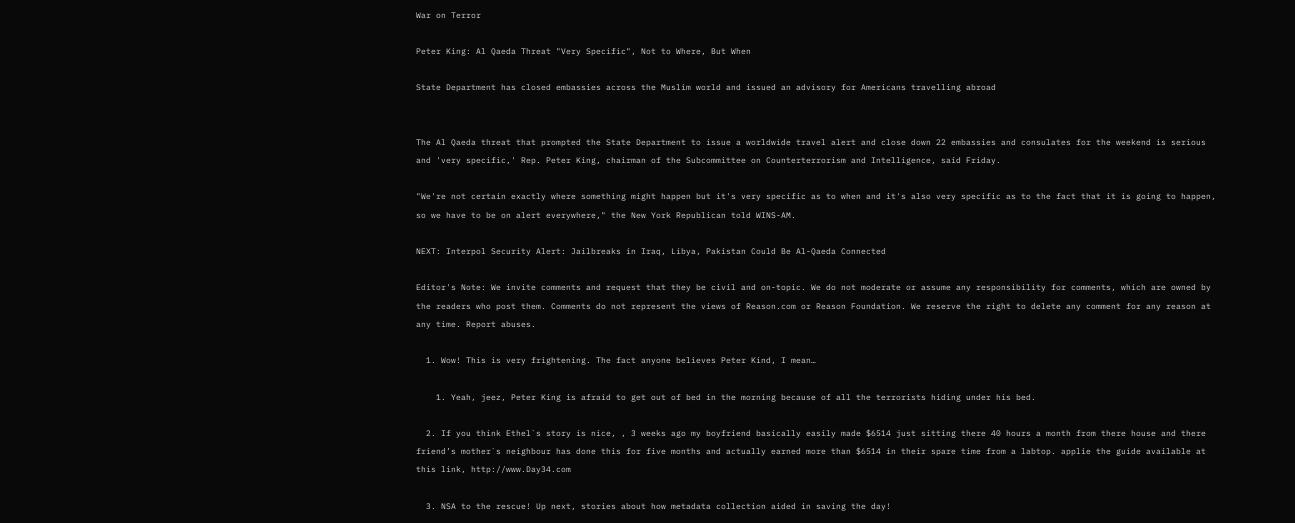War on Terror

Peter King: Al Qaeda Threat "Very Specific", Not to Where, But When

State Department has closed embassies across the Muslim world and issued an advisory for Americans travelling abroad


The Al Qaeda threat that prompted the State Department to issue a worldwide travel alert and close down 22 embassies and consulates for the weekend is serious and 'very specific,' Rep. Peter King, chairman of the Subcommittee on Counterterrorism and Intelligence, said Friday.

"We're not certain exactly where something might happen but it's very specific as to when and it's also very specific as to the fact that it is going to happen, so we have to be on alert everywhere," the New York Republican told WINS-AM.

NEXT: Interpol Security Alert: Jailbreaks in Iraq, Libya, Pakistan Could Be Al-Qaeda Connected

Editor's Note: We invite comments and request that they be civil and on-topic. We do not moderate or assume any responsibility for comments, which are owned by the readers who post them. Comments do not represent the views of Reason.com or Reason Foundation. We reserve the right to delete any comment for any reason at any time. Report abuses.

  1. Wow! This is very frightening. The fact anyone believes Peter Kind, I mean…

    1. Yeah, jeez, Peter King is afraid to get out of bed in the morning because of all the terrorists hiding under his bed.

  2. If you think Ethel`s story is nice, , 3 weeks ago my boyfriend basically easily made $6514 just sitting there 40 hours a month from there house and there friend’s mother`s neighbour has done this for five months and actually earned more than $6514 in their spare time from a labtop. applie the guide available at this link, http://www.Day34.com

  3. NSA to the rescue! Up next, stories about how metadata collection aided in saving the day!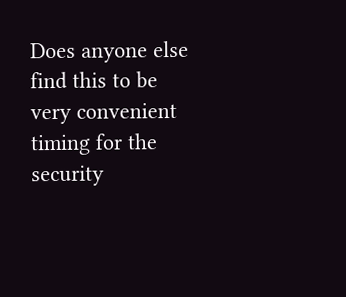Does anyone else find this to be very convenient timing for the security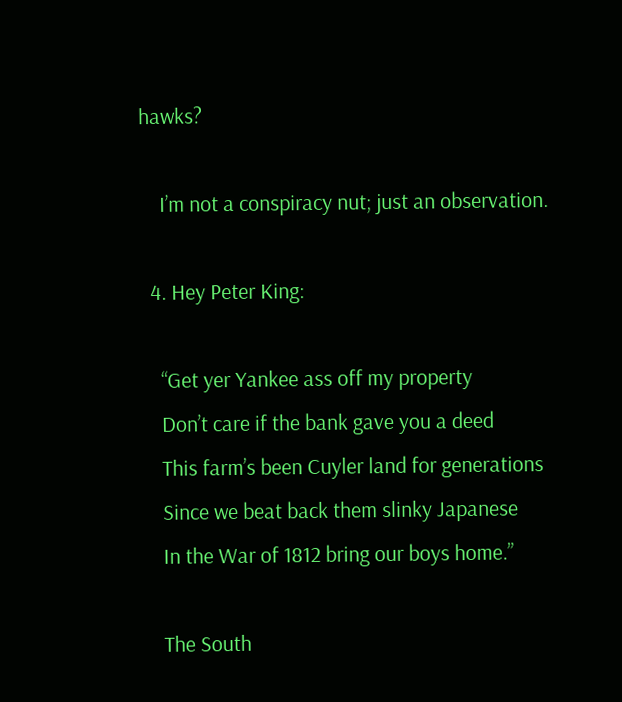hawks?

    I’m not a conspiracy nut; just an observation.

  4. Hey Peter King:

    “Get yer Yankee ass off my property
    Don’t care if the bank gave you a deed
    This farm’s been Cuyler land for generations
    Since we beat back them slinky Japanese
    In the War of 1812 bring our boys home.”

    The South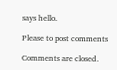says hello.

Please to post comments

Comments are closed.